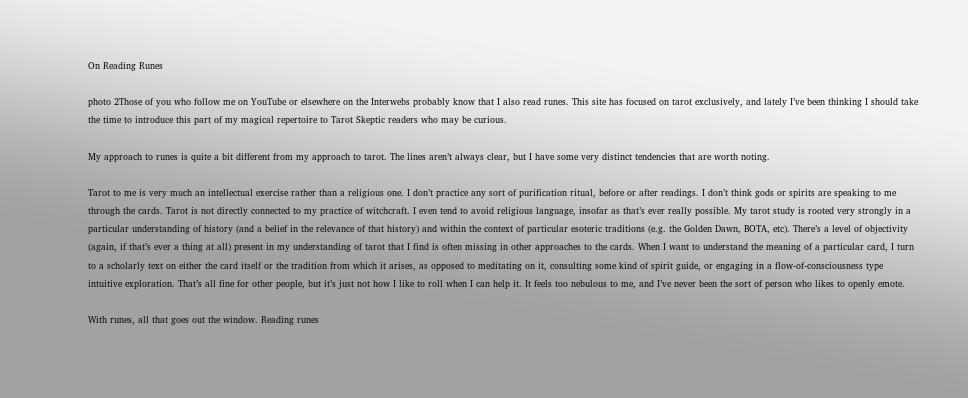On Reading Runes

photo 2Those of you who follow me on YouTube or elsewhere on the Interwebs probably know that I also read runes. This site has focused on tarot exclusively, and lately I’ve been thinking I should take the time to introduce this part of my magical repertoire to Tarot Skeptic readers who may be curious.

My approach to runes is quite a bit different from my approach to tarot. The lines aren’t always clear, but I have some very distinct tendencies that are worth noting.

Tarot to me is very much an intellectual exercise rather than a religious one. I don’t practice any sort of purification ritual, before or after readings. I don’t think gods or spirits are speaking to me through the cards. Tarot is not directly connected to my practice of witchcraft. I even tend to avoid religious language, insofar as that’s ever really possible. My tarot study is rooted very strongly in a particular understanding of history (and a belief in the relevance of that history) and within the context of particular esoteric traditions (e.g. the Golden Dawn, BOTA, etc). There’s a level of objectivity (again, if that’s ever a thing at all) present in my understanding of tarot that I find is often missing in other approaches to the cards. When I want to understand the meaning of a particular card, I turn to a scholarly text on either the card itself or the tradition from which it arises, as opposed to meditating on it, consulting some kind of spirit guide, or engaging in a flow-of-consciousness type intuitive exploration. That’s all fine for other people, but it’s just not how I like to roll when I can help it. It feels too nebulous to me, and I’ve never been the sort of person who likes to openly emote.

With runes, all that goes out the window. Reading runes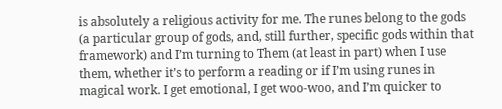is absolutely a religious activity for me. The runes belong to the gods (a particular group of gods, and, still further, specific gods within that framework) and I’m turning to Them (at least in part) when I use them, whether it’s to perform a reading or if I’m using runes in magical work. I get emotional, I get woo-woo, and I’m quicker to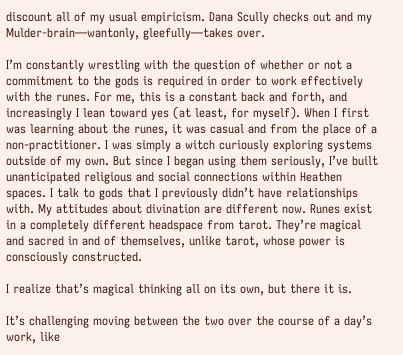discount all of my usual empiricism. Dana Scully checks out and my Mulder-brain—wantonly, gleefully—takes over.

I’m constantly wrestling with the question of whether or not a commitment to the gods is required in order to work effectively with the runes. For me, this is a constant back and forth, and increasingly I lean toward yes (at least, for myself). When I first was learning about the runes, it was casual and from the place of a non-practitioner. I was simply a witch curiously exploring systems outside of my own. But since I began using them seriously, I’ve built unanticipated religious and social connections within Heathen spaces. I talk to gods that I previously didn’t have relationships with. My attitudes about divination are different now. Runes exist in a completely different headspace from tarot. They’re magical and sacred in and of themselves, unlike tarot, whose power is consciously constructed.

I realize that’s magical thinking all on its own, but there it is.

It’s challenging moving between the two over the course of a day’s work, like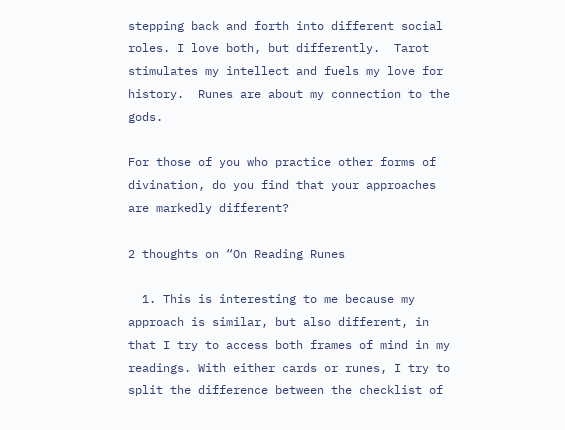stepping back and forth into different social roles. I love both, but differently.  Tarot stimulates my intellect and fuels my love for history.  Runes are about my connection to the gods.

For those of you who practice other forms of divination, do you find that your approaches are markedly different?

2 thoughts on “On Reading Runes

  1. This is interesting to me because my approach is similar, but also different, in that I try to access both frames of mind in my readings. With either cards or runes, I try to split the difference between the checklist of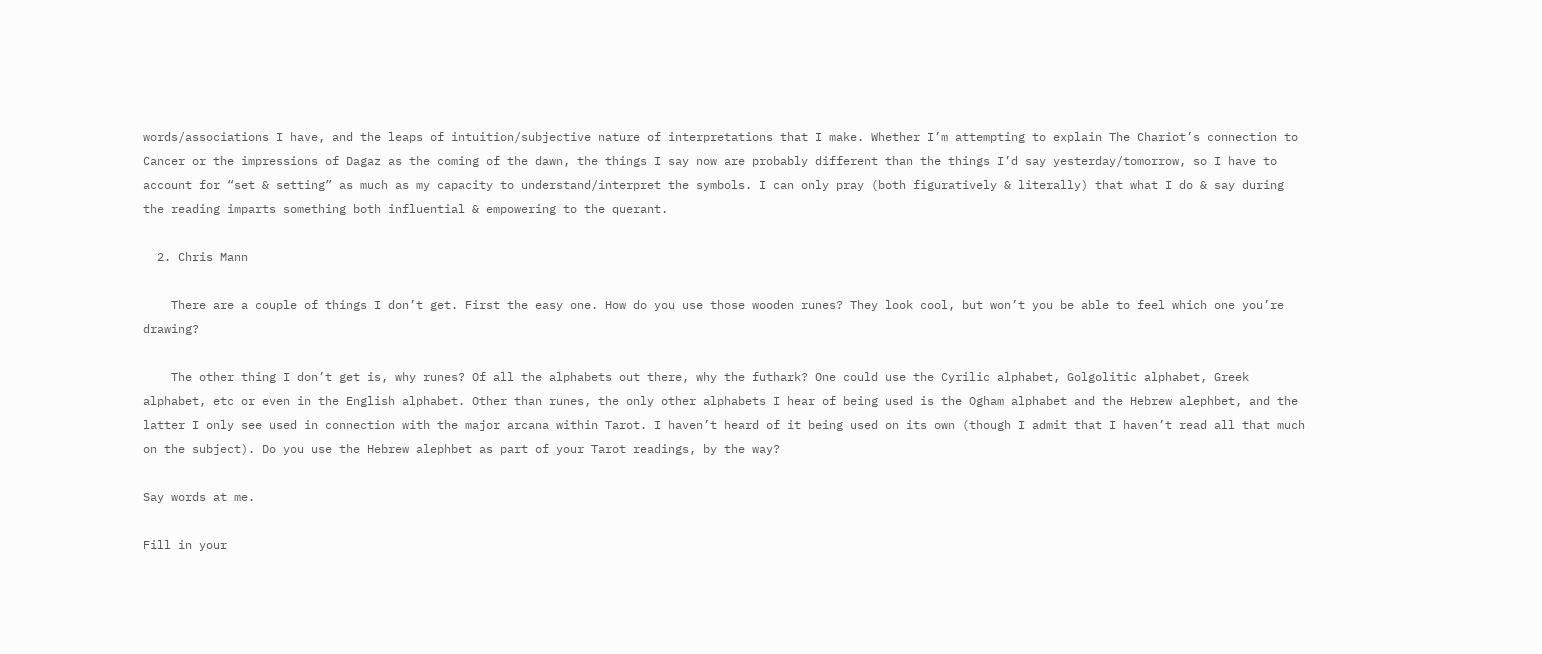words/associations I have, and the leaps of intuition/subjective nature of interpretations that I make. Whether I’m attempting to explain The Chariot’s connection to Cancer or the impressions of Dagaz as the coming of the dawn, the things I say now are probably different than the things I’d say yesterday/tomorrow, so I have to account for “set & setting” as much as my capacity to understand/interpret the symbols. I can only pray (both figuratively & literally) that what I do & say during the reading imparts something both influential & empowering to the querant.

  2. Chris Mann

    There are a couple of things I don’t get. First the easy one. How do you use those wooden runes? They look cool, but won’t you be able to feel which one you’re drawing?

    The other thing I don’t get is, why runes? Of all the alphabets out there, why the futhark? One could use the Cyrilic alphabet, Golgolitic alphabet, Greek alphabet, etc or even in the English alphabet. Other than runes, the only other alphabets I hear of being used is the Ogham alphabet and the Hebrew alephbet, and the latter I only see used in connection with the major arcana within Tarot. I haven’t heard of it being used on its own (though I admit that I haven’t read all that much on the subject). Do you use the Hebrew alephbet as part of your Tarot readings, by the way?

Say words at me.

Fill in your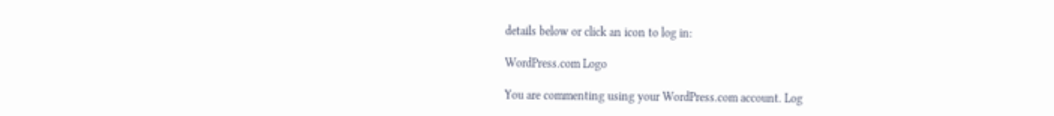details below or click an icon to log in:

WordPress.com Logo

You are commenting using your WordPress.com account. Log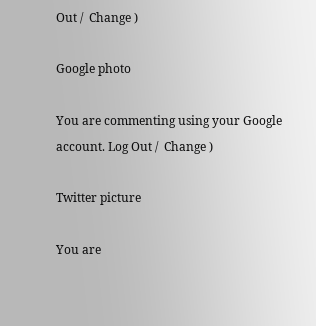Out /  Change )

Google photo

You are commenting using your Google account. Log Out /  Change )

Twitter picture

You are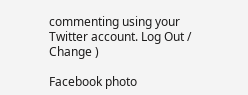commenting using your Twitter account. Log Out /  Change )

Facebook photo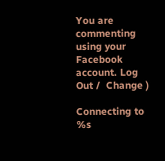You are commenting using your Facebook account. Log Out /  Change )

Connecting to %s